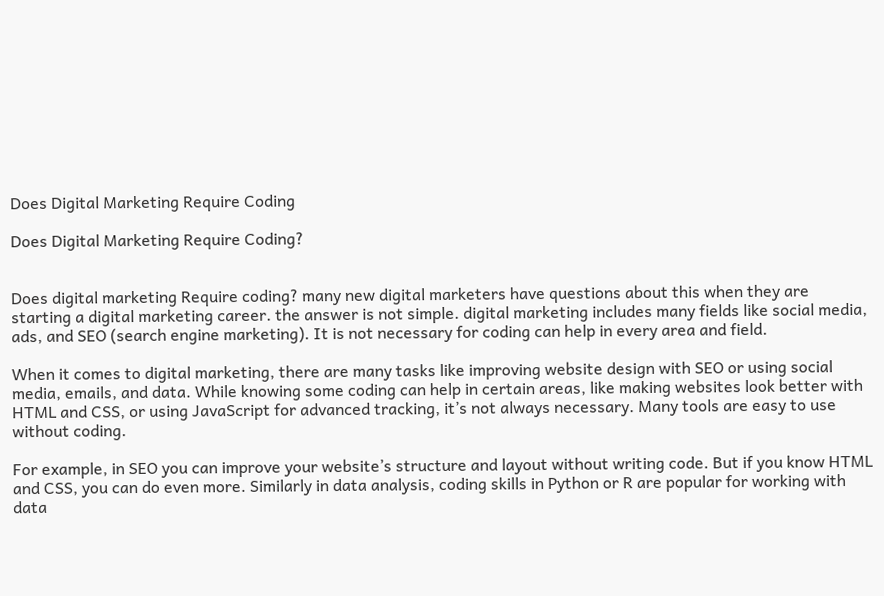Does Digital Marketing Require Coding

Does Digital Marketing Require Coding?


Does digital marketing Require coding? many new digital marketers have questions about this when they are starting a digital marketing career. the answer is not simple. digital marketing includes many fields like social media, ads, and SEO (search engine marketing). It is not necessary for coding can help in every area and field.

When it comes to digital marketing, there are many tasks like improving website design with SEO or using social media, emails, and data. While knowing some coding can help in certain areas, like making websites look better with HTML and CSS, or using JavaScript for advanced tracking, it’s not always necessary. Many tools are easy to use without coding.

For example, in SEO you can improve your website’s structure and layout without writing code. But if you know HTML and CSS, you can do even more. Similarly in data analysis, coding skills in Python or R are popular for working with data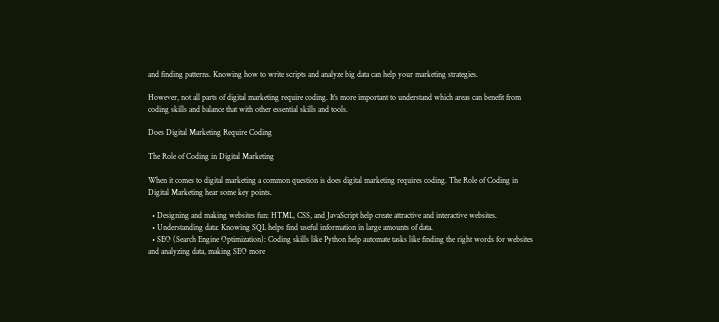and finding patterns. Knowing how to write scripts and analyze big data can help your marketing strategies.

However, not all parts of digital marketing require coding. It’s more important to understand which areas can benefit from coding skills and balance that with other essential skills and tools.

Does Digital Marketing Require Coding

The Role of Coding in Digital Marketing

When it comes to digital marketing a common question is does digital marketing requires coding. The Role of Coding in Digital Marketing hear some key points.

  • Designing and making websites fun: HTML, CSS, and JavaScript help create attractive and interactive websites.
  • Understanding data: Knowing SQL helps find useful information in large amounts of data.
  • SEO (Search Engine Optimization): Coding skills like Python help automate tasks like finding the right words for websites and analyzing data, making SEO more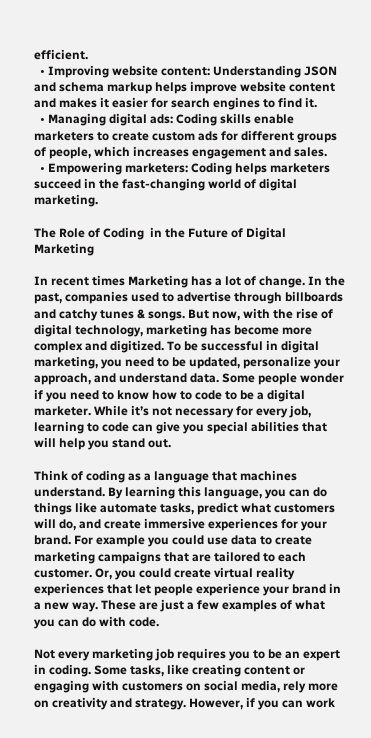efficient.
  • Improving website content: Understanding JSON and schema markup helps improve website content and makes it easier for search engines to find it.
  • Managing digital ads: Coding skills enable marketers to create custom ads for different groups of people, which increases engagement and sales.
  • Empowering marketers: Coding helps marketers succeed in the fast-changing world of digital marketing.

The Role of Coding  in the Future of Digital Marketing

In recent times Marketing has a lot of change. In the past, companies used to advertise through billboards and catchy tunes & songs. But now, with the rise of digital technology, marketing has become more complex and digitized. To be successful in digital marketing, you need to be updated, personalize your approach, and understand data. Some people wonder if you need to know how to code to be a digital marketer. While it’s not necessary for every job, learning to code can give you special abilities that will help you stand out.

Think of coding as a language that machines understand. By learning this language, you can do things like automate tasks, predict what customers will do, and create immersive experiences for your brand. For example you could use data to create marketing campaigns that are tailored to each customer. Or, you could create virtual reality experiences that let people experience your brand in a new way. These are just a few examples of what you can do with code.

Not every marketing job requires you to be an expert in coding. Some tasks, like creating content or engaging with customers on social media, rely more on creativity and strategy. However, if you can work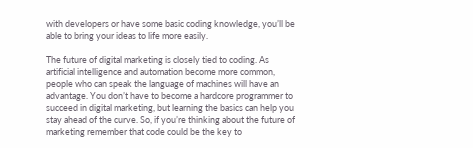with developers or have some basic coding knowledge, you’ll be able to bring your ideas to life more easily.

The future of digital marketing is closely tied to coding. As artificial intelligence and automation become more common, people who can speak the language of machines will have an advantage. You don’t have to become a hardcore programmer to succeed in digital marketing, but learning the basics can help you stay ahead of the curve. So, if you’re thinking about the future of marketing remember that code could be the key to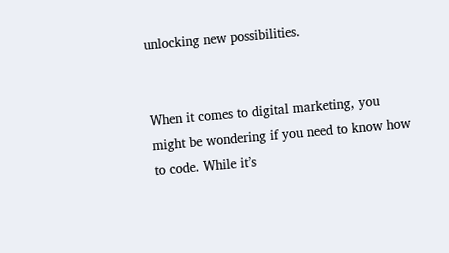unlocking new possibilities.


When it comes to digital marketing, you might be wondering if you need to know how to code. While it’s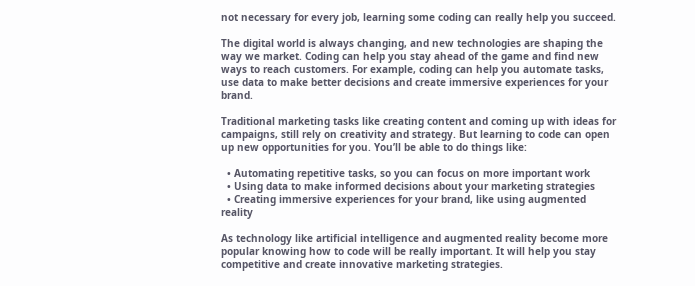not necessary for every job, learning some coding can really help you succeed.

The digital world is always changing, and new technologies are shaping the way we market. Coding can help you stay ahead of the game and find new ways to reach customers. For example, coding can help you automate tasks, use data to make better decisions and create immersive experiences for your brand.

Traditional marketing tasks like creating content and coming up with ideas for campaigns, still rely on creativity and strategy. But learning to code can open up new opportunities for you. You’ll be able to do things like:

  • Automating repetitive tasks, so you can focus on more important work
  • Using data to make informed decisions about your marketing strategies
  • Creating immersive experiences for your brand, like using augmented reality

As technology like artificial intelligence and augmented reality become more popular knowing how to code will be really important. It will help you stay competitive and create innovative marketing strategies.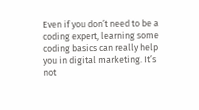Even if you don’t need to be a coding expert, learning some coding basics can really help you in digital marketing. It’s not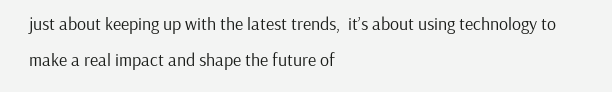just about keeping up with the latest trends,  it’s about using technology to make a real impact and shape the future of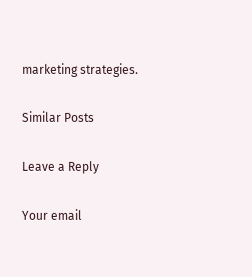marketing strategies.

Similar Posts

Leave a Reply

Your email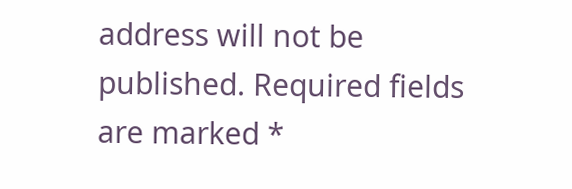address will not be published. Required fields are marked *